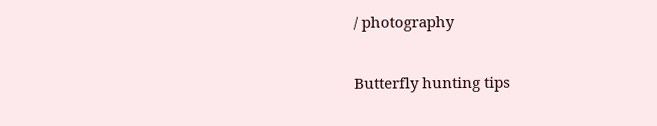/ photography

Butterfly hunting tips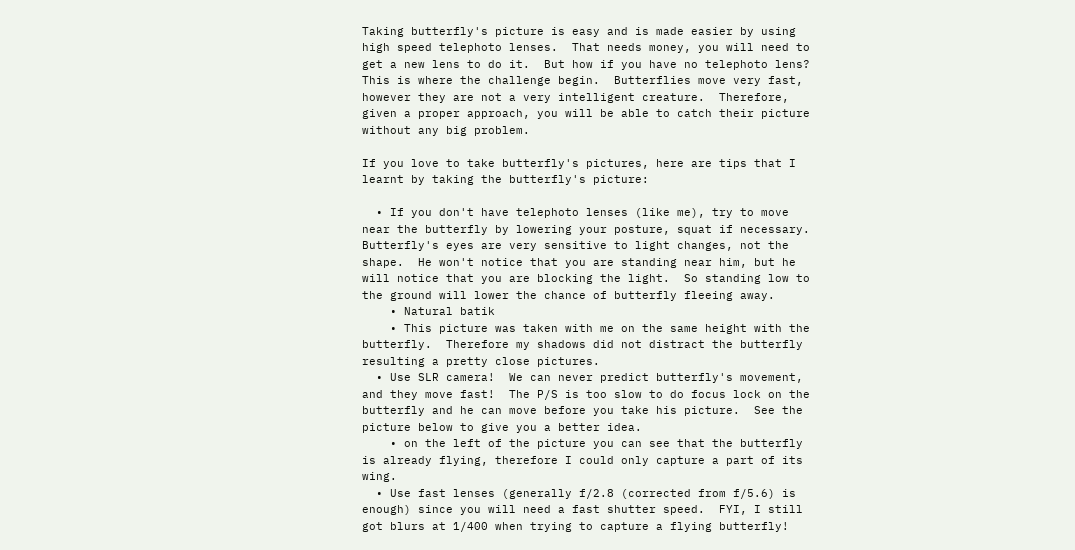Taking butterfly's picture is easy and is made easier by using high speed telephoto lenses.  That needs money, you will need to get a new lens to do it.  But how if you have no telephoto lens?  This is where the challenge begin.  Butterflies move very fast, however they are not a very intelligent creature.  Therefore, given a proper approach, you will be able to catch their picture without any big problem.

If you love to take butterfly's pictures, here are tips that I learnt by taking the butterfly's picture:

  • If you don't have telephoto lenses (like me), try to move near the butterfly by lowering your posture, squat if necessary.  Butterfly's eyes are very sensitive to light changes, not the shape.  He won't notice that you are standing near him, but he will notice that you are blocking the light.  So standing low to the ground will lower the chance of butterfly fleeing away.
    • Natural batik
    • This picture was taken with me on the same height with the butterfly.  Therefore my shadows did not distract the butterfly resulting a pretty close pictures.
  • Use SLR camera!  We can never predict butterfly's movement, and they move fast!  The P/S is too slow to do focus lock on the butterfly and he can move before you take his picture.  See the picture below to give you a better idea.
    • on the left of the picture you can see that the butterfly is already flying, therefore I could only capture a part of its wing.
  • Use fast lenses (generally f/2.8 (corrected from f/5.6) is enough) since you will need a fast shutter speed.  FYI, I still got blurs at 1/400 when trying to capture a flying butterfly!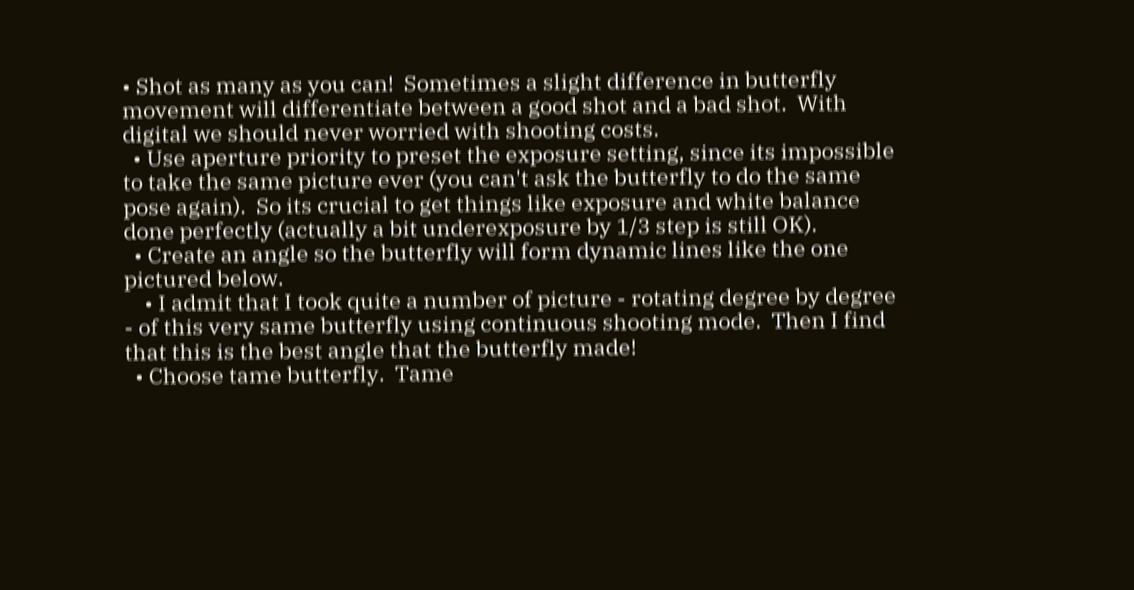• Shot as many as you can!  Sometimes a slight difference in butterfly movement will differentiate between a good shot and a bad shot.  With digital we should never worried with shooting costs.
  • Use aperture priority to preset the exposure setting, since its impossible to take the same picture ever (you can't ask the butterfly to do the same pose again).  So its crucial to get things like exposure and white balance done perfectly (actually a bit underexposure by 1/3 step is still OK).
  • Create an angle so the butterfly will form dynamic lines like the one pictured below.
    • I admit that I took quite a number of picture - rotating degree by degree - of this very same butterfly using continuous shooting mode.  Then I find that this is the best angle that the butterfly made!
  • Choose tame butterfly.  Tame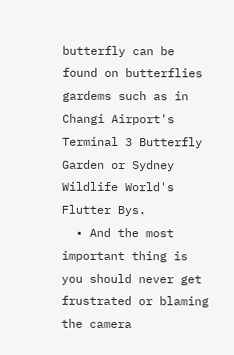butterfly can be found on butterflies gardems such as in Changi Airport's Terminal 3 Butterfly Garden or Sydney Wildlife World's Flutter Bys.
  • And the most important thing is you should never get frustrated or blaming the camera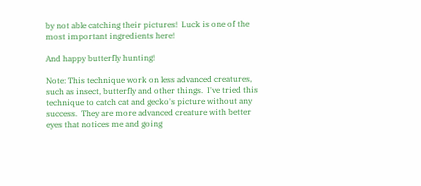by not able catching their pictures!  Luck is one of the most important ingredients here!

And happy butterfly hunting!

Note: This technique work on less advanced creatures, such as insect, butterfly and other things.  I've tried this technique to catch cat and gecko's picture without any success.  They are more advanced creature with better eyes that notices me and going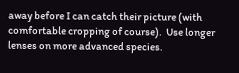away before I can catch their picture (with comfortable cropping of course).  Use longer lenses on more advanced species.